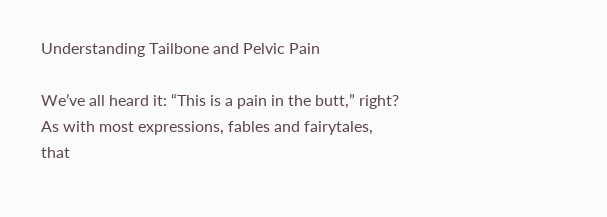Understanding Tailbone and Pelvic Pain

We’ve all heard it: “This is a pain in the butt,” right? As with most expressions, fables and fairytales, that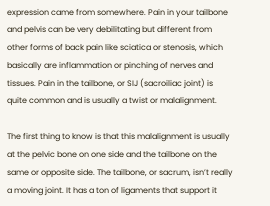expression came from somewhere. Pain in your tailbone and pelvis can be very debilitating but different from other forms of back pain like sciatica or stenosis, which basically are inflammation or pinching of nerves and tissues. Pain in the tailbone, or SIJ (sacroiliac joint) is quite common and is usually a twist or malalignment.

The first thing to know is that this malalignment is usually at the pelvic bone on one side and the tailbone on the same or opposite side. The tailbone, or sacrum, isn’t really a moving joint. It has a ton of ligaments that support it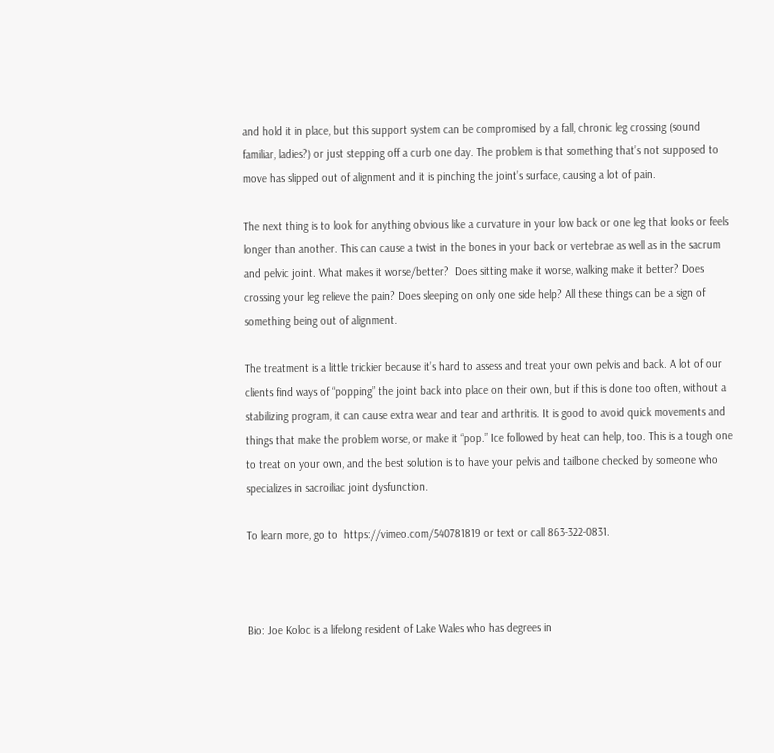and hold it in place, but this support system can be compromised by a fall, chronic leg crossing (sound familiar, ladies?) or just stepping off a curb one day. The problem is that something that’s not supposed to move has slipped out of alignment and it is pinching the joint’s surface, causing a lot of pain.

The next thing is to look for anything obvious like a curvature in your low back or one leg that looks or feels longer than another. This can cause a twist in the bones in your back or vertebrae as well as in the sacrum and pelvic joint. What makes it worse/better?  Does sitting make it worse, walking make it better? Does crossing your leg relieve the pain? Does sleeping on only one side help? All these things can be a sign of something being out of alignment.

The treatment is a little trickier because it’s hard to assess and treat your own pelvis and back. A lot of our clients find ways of “popping” the joint back into place on their own, but if this is done too often, without a stabilizing program, it can cause extra wear and tear and arthritis. It is good to avoid quick movements and things that make the problem worse, or make it “pop.” Ice followed by heat can help, too. This is a tough one to treat on your own, and the best solution is to have your pelvis and tailbone checked by someone who specializes in sacroiliac joint dysfunction.

To learn more, go to  https://vimeo.com/540781819 or text or call 863-322-0831.



Bio: Joe Koloc is a lifelong resident of Lake Wales who has degrees in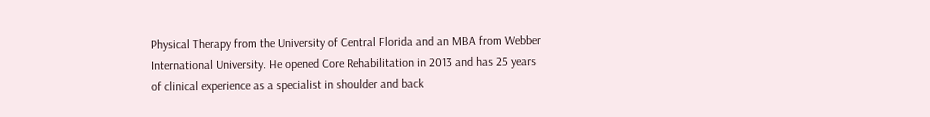Physical Therapy from the University of Central Florida and an MBA from Webber International University. He opened Core Rehabilitation in 2013 and has 25 years of clinical experience as a specialist in shoulder and back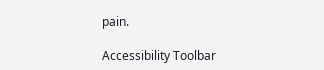pain.

Accessibility Toolbar